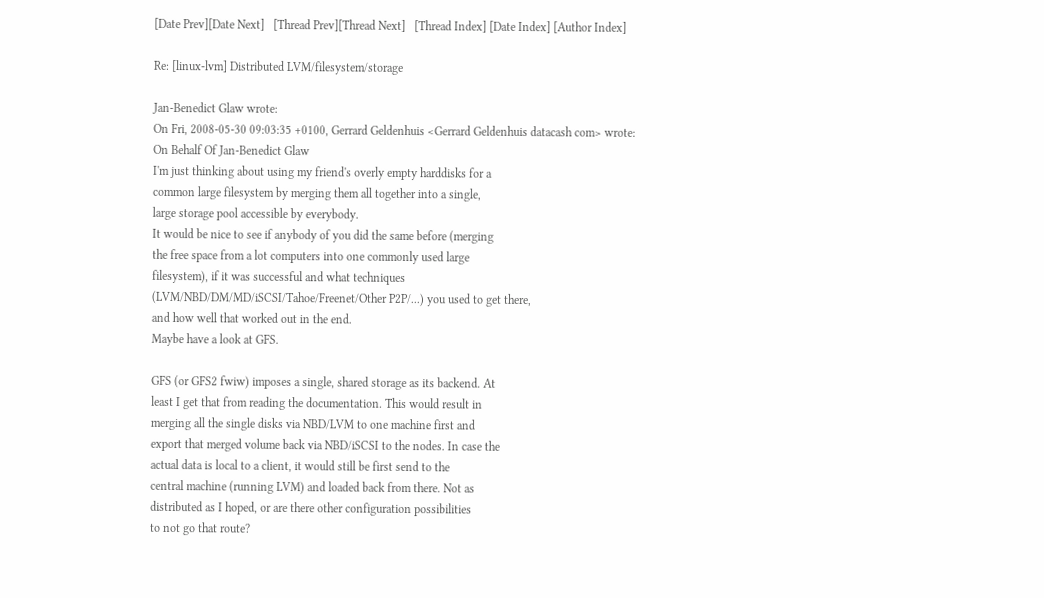[Date Prev][Date Next]   [Thread Prev][Thread Next]   [Thread Index] [Date Index] [Author Index]

Re: [linux-lvm] Distributed LVM/filesystem/storage

Jan-Benedict Glaw wrote:
On Fri, 2008-05-30 09:03:35 +0100, Gerrard Geldenhuis <Gerrard Geldenhuis datacash com> wrote:
On Behalf Of Jan-Benedict Glaw
I'm just thinking about using my friend's overly empty harddisks for a
common large filesystem by merging them all together into a single,
large storage pool accessible by everybody.
It would be nice to see if anybody of you did the same before (merging
the free space from a lot computers into one commonly used large
filesystem), if it was successful and what techniques
(LVM/NBD/DM/MD/iSCSI/Tahoe/Freenet/Other P2P/...) you used to get there,
and how well that worked out in the end.
Maybe have a look at GFS.

GFS (or GFS2 fwiw) imposes a single, shared storage as its backend. At
least I get that from reading the documentation. This would result in
merging all the single disks via NBD/LVM to one machine first and
export that merged volume back via NBD/iSCSI to the nodes. In case the
actual data is local to a client, it would still be first send to the
central machine (running LVM) and loaded back from there. Not as
distributed as I hoped, or are there other configuration possibilities
to not go that route?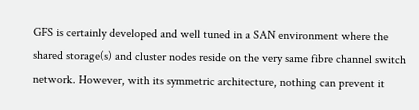GFS is certainly developed and well tuned in a SAN environment where the shared storage(s) and cluster nodes reside on the very same fibre channel switch network. However, with its symmetric architecture, nothing can prevent it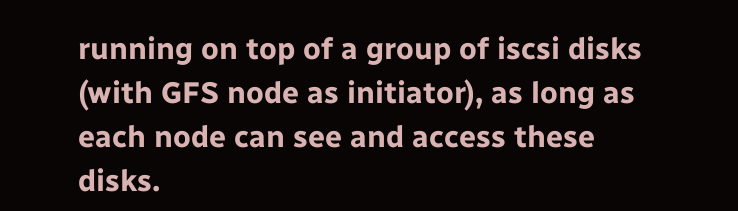running on top of a group of iscsi disks (with GFS node as initiator), as long as each node can see and access these disks.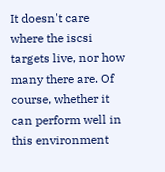It doesn't care where the iscsi targets live, nor how many there are. Of course, whether it can perform well in this environment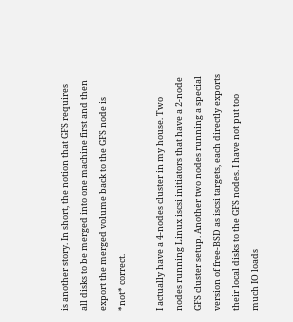is another story. In short, the notion that GFS requires all disks to be merged into one machine first and then export the merged volume back to the GFS node is *not* correct.

I actually have a 4-nodes cluster in my house. Two nodes running Linux iscsi initiators that have a 2-node GFS cluster setup. Another two nodes running a special version of free-BSD as iscsi targets, each directly exports their local disks to the GFS nodes. I have not put too much IO loads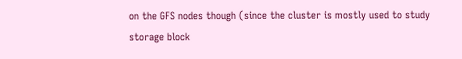on the GFS nodes though (since the cluster is mostly used to study storage block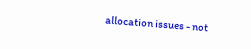allocation issues - not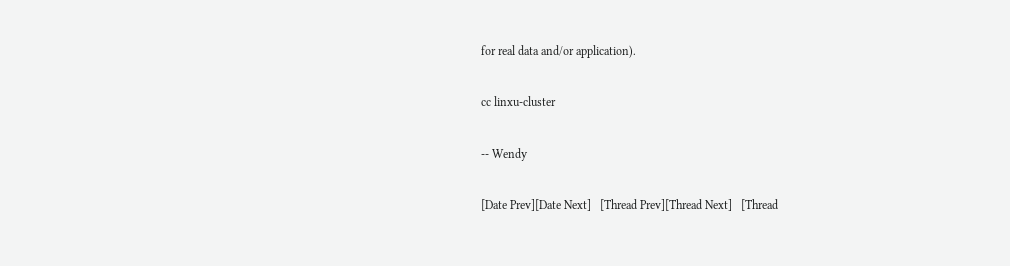for real data and/or application).

cc linxu-cluster

-- Wendy

[Date Prev][Date Next]   [Thread Prev][Thread Next]   [Thread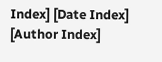Index] [Date Index] [Author Index]